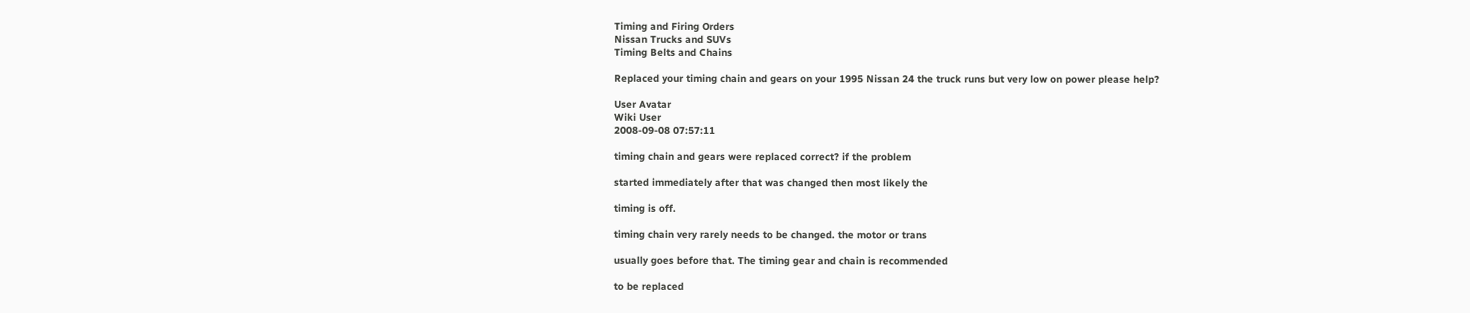Timing and Firing Orders
Nissan Trucks and SUVs
Timing Belts and Chains

Replaced your timing chain and gears on your 1995 Nissan 24 the truck runs but very low on power please help?

User Avatar
Wiki User
2008-09-08 07:57:11

timing chain and gears were replaced correct? if the problem

started immediately after that was changed then most likely the

timing is off.

timing chain very rarely needs to be changed. the motor or trans

usually goes before that. The timing gear and chain is recommended

to be replaced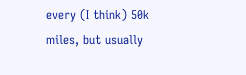every (I think) 50k miles, but usually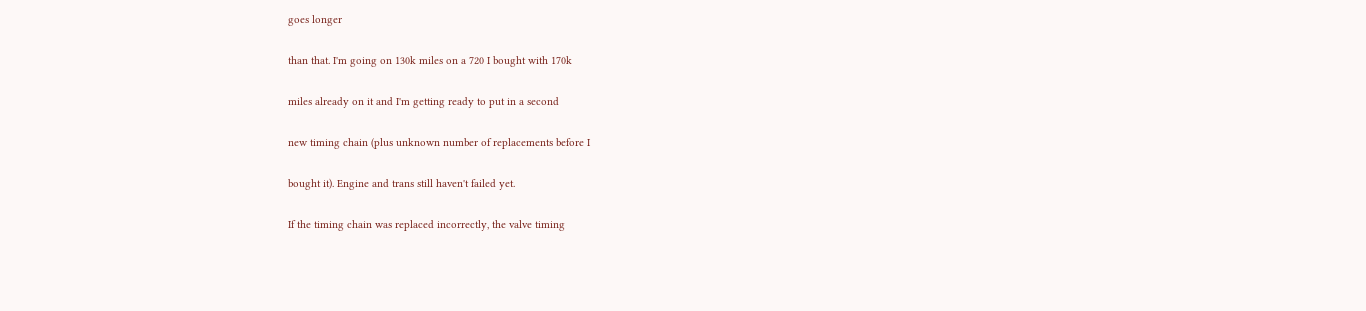goes longer

than that. I'm going on 130k miles on a 720 I bought with 170k

miles already on it and I'm getting ready to put in a second

new timing chain (plus unknown number of replacements before I

bought it). Engine and trans still haven't failed yet.

If the timing chain was replaced incorrectly, the valve timing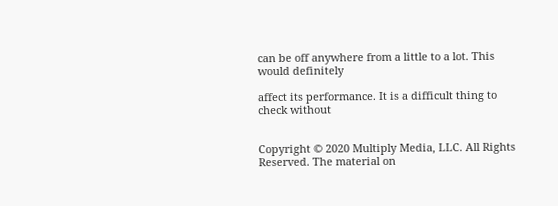can be off anywhere from a little to a lot. This would definitely

affect its performance. It is a difficult thing to check without


Copyright © 2020 Multiply Media, LLC. All Rights Reserved. The material on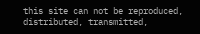this site can not be reproduced, distributed, transmitted,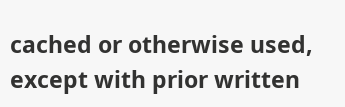cached or otherwise used, except with prior written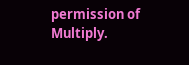permission of Multiply.